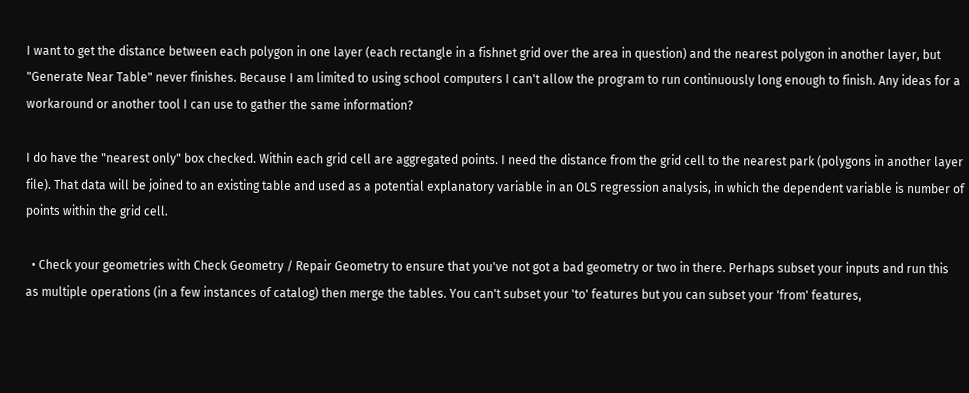I want to get the distance between each polygon in one layer (each rectangle in a fishnet grid over the area in question) and the nearest polygon in another layer, but "Generate Near Table" never finishes. Because I am limited to using school computers I can't allow the program to run continuously long enough to finish. Any ideas for a workaround or another tool I can use to gather the same information?

I do have the "nearest only" box checked. Within each grid cell are aggregated points. I need the distance from the grid cell to the nearest park (polygons in another layer file). That data will be joined to an existing table and used as a potential explanatory variable in an OLS regression analysis, in which the dependent variable is number of points within the grid cell.

  • Check your geometries with Check Geometry / Repair Geometry to ensure that you've not got a bad geometry or two in there. Perhaps subset your inputs and run this as multiple operations (in a few instances of catalog) then merge the tables. You can't subset your 'to' features but you can subset your 'from' features,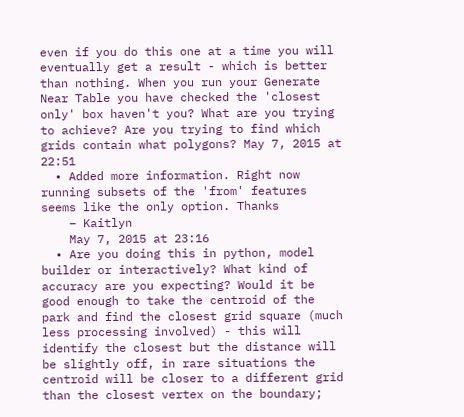even if you do this one at a time you will eventually get a result - which is better than nothing. When you run your Generate Near Table you have checked the 'closest only' box haven't you? What are you trying to achieve? Are you trying to find which grids contain what polygons? May 7, 2015 at 22:51
  • Added more information. Right now running subsets of the 'from' features seems like the only option. Thanks
    – Kaitlyn
    May 7, 2015 at 23:16
  • Are you doing this in python, model builder or interactively? What kind of accuracy are you expecting? Would it be good enough to take the centroid of the park and find the closest grid square (much less processing involved) - this will identify the closest but the distance will be slightly off, in rare situations the centroid will be closer to a different grid than the closest vertex on the boundary;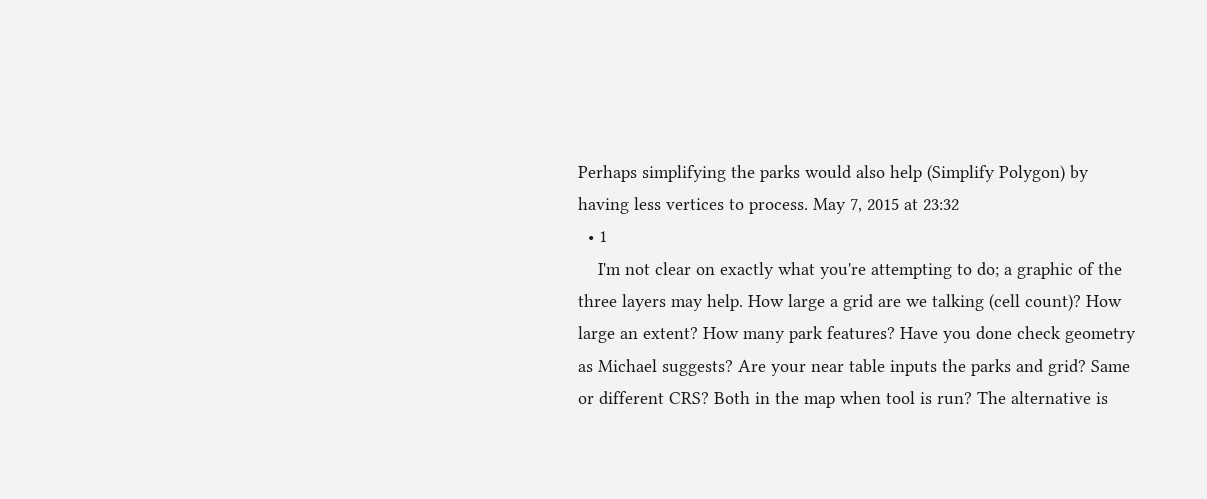Perhaps simplifying the parks would also help (Simplify Polygon) by having less vertices to process. May 7, 2015 at 23:32
  • 1
    I'm not clear on exactly what you're attempting to do; a graphic of the three layers may help. How large a grid are we talking (cell count)? How large an extent? How many park features? Have you done check geometry as Michael suggests? Are your near table inputs the parks and grid? Same or different CRS? Both in the map when tool is run? The alternative is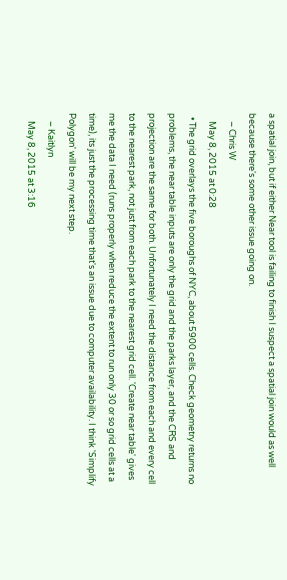a spatial join, but if either Near tool is failing to finish I suspect a spatial join would as well because there's some other issue going on.
    – Chris W
    May 8, 2015 at 0:28
  • The grid overlays the five boroughs of NYC, about 5900 cells. Check geometry returns no problems, the near table inputs are only the grid and the parks layer, and the CRS and projection are the same for both. Unfortunately I need the distance from each and every cell to the nearest park, not just from each park to the nearest grid cell. 'Create near table' gives me the data I need (runs properly when reduce the extent to run only 30 or so grid cells at a time), its just the processing time that's an issue due to computer availability. I think 'Simplify Polygon' will be my next step.
    – Kaitlyn
    May 8, 2015 at 3:16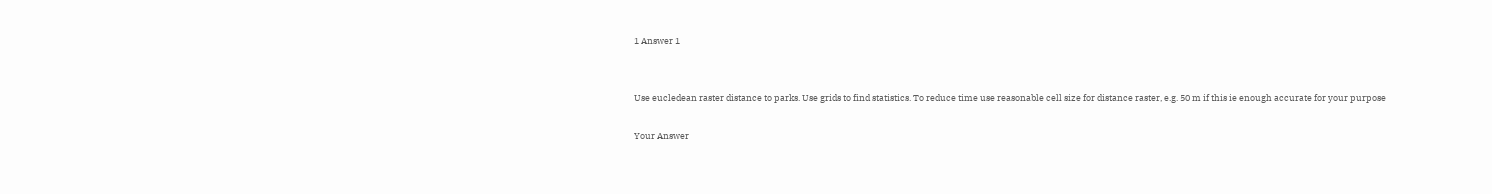1 Answer 1


Use eucledean raster distance to parks. Use grids to find statistics. To reduce time use reasonable cell size for distance raster, e.g. 50 m if this ie enough accurate for your purpose

Your Answer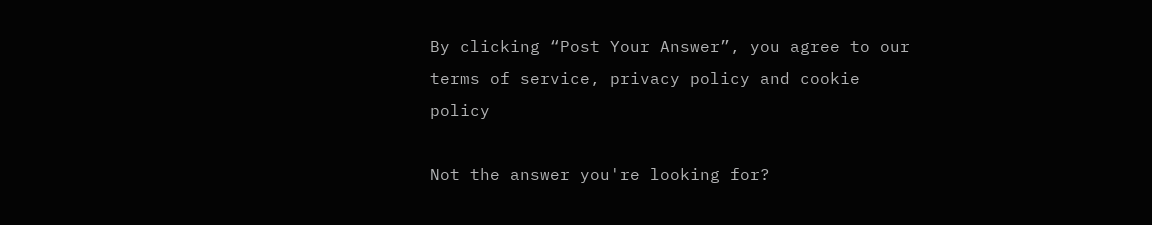By clicking “Post Your Answer”, you agree to our terms of service, privacy policy and cookie policy

Not the answer you're looking for?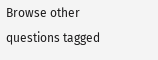Browse other questions tagged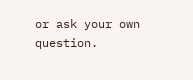or ask your own question.